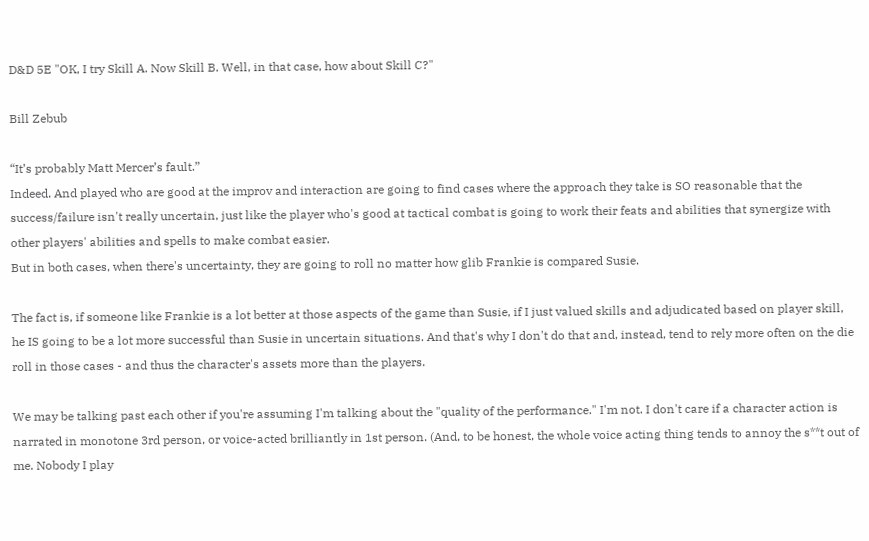D&D 5E "OK, I try Skill A. Now Skill B. Well, in that case, how about Skill C?"

Bill Zebub

“It’s probably Matt Mercer’s fault.”
Indeed. And played who are good at the improv and interaction are going to find cases where the approach they take is SO reasonable that the success/failure isn't really uncertain, just like the player who's good at tactical combat is going to work their feats and abilities that synergize with other players' abilities and spells to make combat easier.
But in both cases, when there's uncertainty, they are going to roll no matter how glib Frankie is compared Susie.

The fact is, if someone like Frankie is a lot better at those aspects of the game than Susie, if I just valued skills and adjudicated based on player skill, he IS going to be a lot more successful than Susie in uncertain situations. And that's why I don't do that and, instead, tend to rely more often on the die roll in those cases - and thus the character's assets more than the players.

We may be talking past each other if you're assuming I'm talking about the "quality of the performance." I'm not. I don't care if a character action is narrated in monotone 3rd person, or voice-acted brilliantly in 1st person. (And, to be honest, the whole voice acting thing tends to annoy the s**t out of me. Nobody I play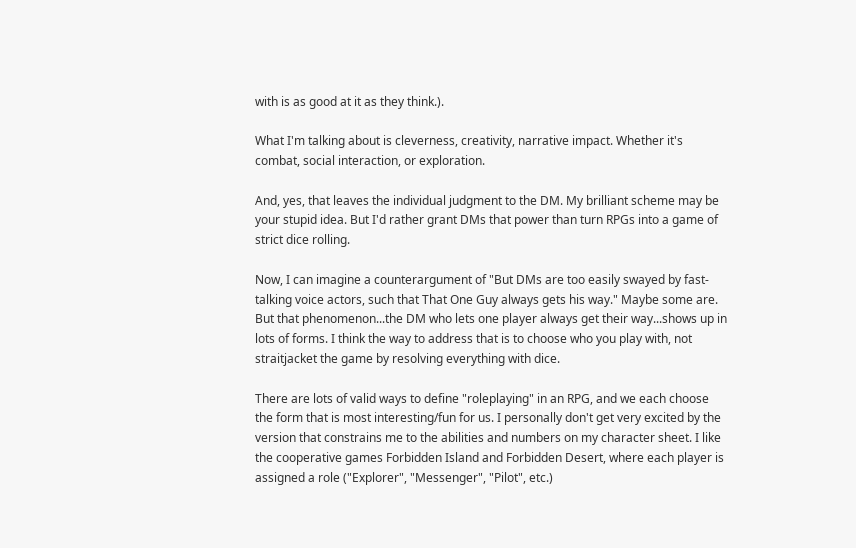with is as good at it as they think.).

What I'm talking about is cleverness, creativity, narrative impact. Whether it's combat, social interaction, or exploration.

And, yes, that leaves the individual judgment to the DM. My brilliant scheme may be your stupid idea. But I'd rather grant DMs that power than turn RPGs into a game of strict dice rolling.

Now, I can imagine a counterargument of "But DMs are too easily swayed by fast-talking voice actors, such that That One Guy always gets his way." Maybe some are. But that phenomenon...the DM who lets one player always get their way...shows up in lots of forms. I think the way to address that is to choose who you play with, not straitjacket the game by resolving everything with dice.

There are lots of valid ways to define "roleplaying" in an RPG, and we each choose the form that is most interesting/fun for us. I personally don't get very excited by the version that constrains me to the abilities and numbers on my character sheet. I like the cooperative games Forbidden Island and Forbidden Desert, where each player is assigned a role ("Explorer", "Messenger", "Pilot", etc.)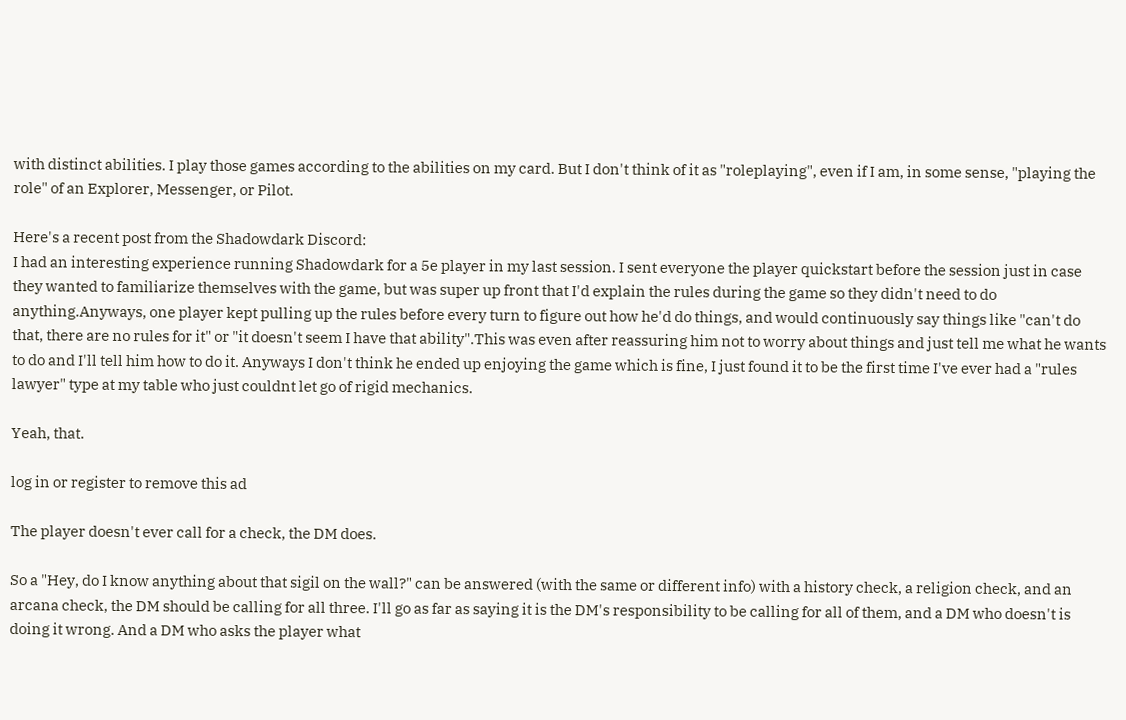with distinct abilities. I play those games according to the abilities on my card. But I don't think of it as "roleplaying", even if I am, in some sense, "playing the role" of an Explorer, Messenger, or Pilot.

Here's a recent post from the Shadowdark Discord:
I had an interesting experience running Shadowdark for a 5e player in my last session. I sent everyone the player quickstart before the session just in case they wanted to familiarize themselves with the game, but was super up front that I'd explain the rules during the game so they didn't need to do anything.Anyways, one player kept pulling up the rules before every turn to figure out how he'd do things, and would continuously say things like "can't do that, there are no rules for it" or "it doesn't seem I have that ability".This was even after reassuring him not to worry about things and just tell me what he wants to do and I'll tell him how to do it. Anyways I don't think he ended up enjoying the game which is fine, I just found it to be the first time I've ever had a "rules lawyer" type at my table who just couldnt let go of rigid mechanics.

Yeah, that.

log in or register to remove this ad

The player doesn't ever call for a check, the DM does.

So a "Hey, do I know anything about that sigil on the wall?" can be answered (with the same or different info) with a history check, a religion check, and an arcana check, the DM should be calling for all three. I'll go as far as saying it is the DM's responsibility to be calling for all of them, and a DM who doesn't is doing it wrong. And a DM who asks the player what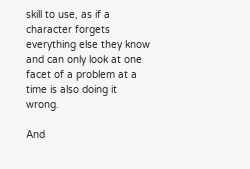skill to use, as if a character forgets everything else they know and can only look at one facet of a problem at a time is also doing it wrong.

And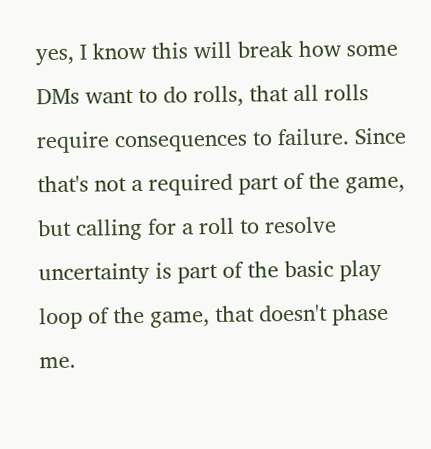yes, I know this will break how some DMs want to do rolls, that all rolls require consequences to failure. Since that's not a required part of the game, but calling for a roll to resolve uncertainty is part of the basic play loop of the game, that doesn't phase me.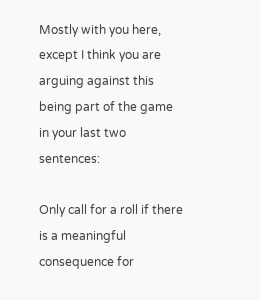Mostly with you here, except I think you are arguing against this being part of the game in your last two sentences:

Only call for a roll if there is a meaningful consequence for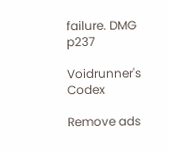failure. DMG p237

Voidrunner's Codex

Remove ads